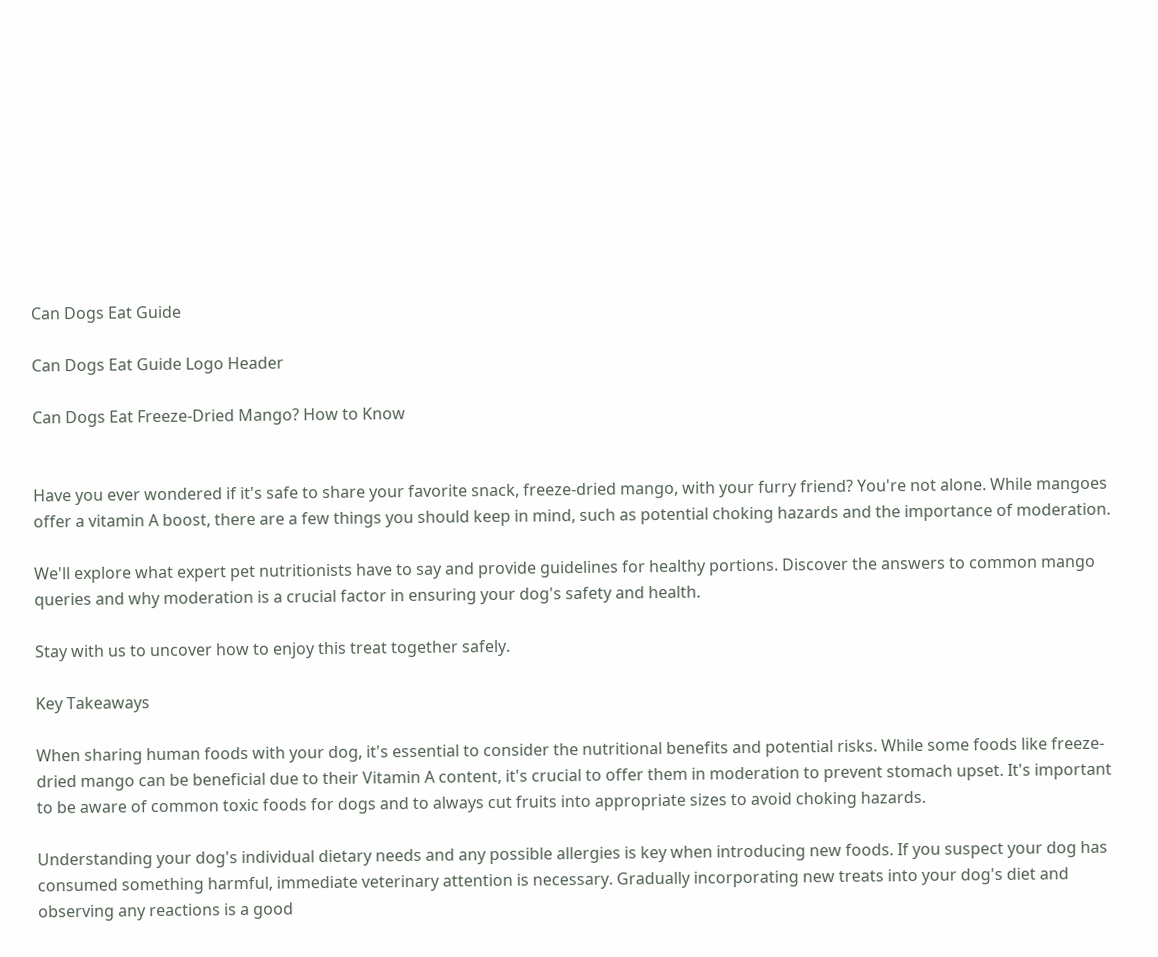Can Dogs Eat Guide

Can Dogs Eat Guide Logo Header

Can Dogs Eat Freeze-Dried Mango? How to Know


Have you ever wondered if it's safe to share your favorite snack, freeze-dried mango, with your furry friend? You're not alone. While mangoes offer a vitamin A boost, there are a few things you should keep in mind, such as potential choking hazards and the importance of moderation.

We'll explore what expert pet nutritionists have to say and provide guidelines for healthy portions. Discover the answers to common mango queries and why moderation is a crucial factor in ensuring your dog's safety and health.

Stay with us to uncover how to enjoy this treat together safely.

Key Takeaways

When sharing human foods with your dog, it's essential to consider the nutritional benefits and potential risks. While some foods like freeze-dried mango can be beneficial due to their Vitamin A content, it's crucial to offer them in moderation to prevent stomach upset. It's important to be aware of common toxic foods for dogs and to always cut fruits into appropriate sizes to avoid choking hazards.

Understanding your dog's individual dietary needs and any possible allergies is key when introducing new foods. If you suspect your dog has consumed something harmful, immediate veterinary attention is necessary. Gradually incorporating new treats into your dog's diet and observing any reactions is a good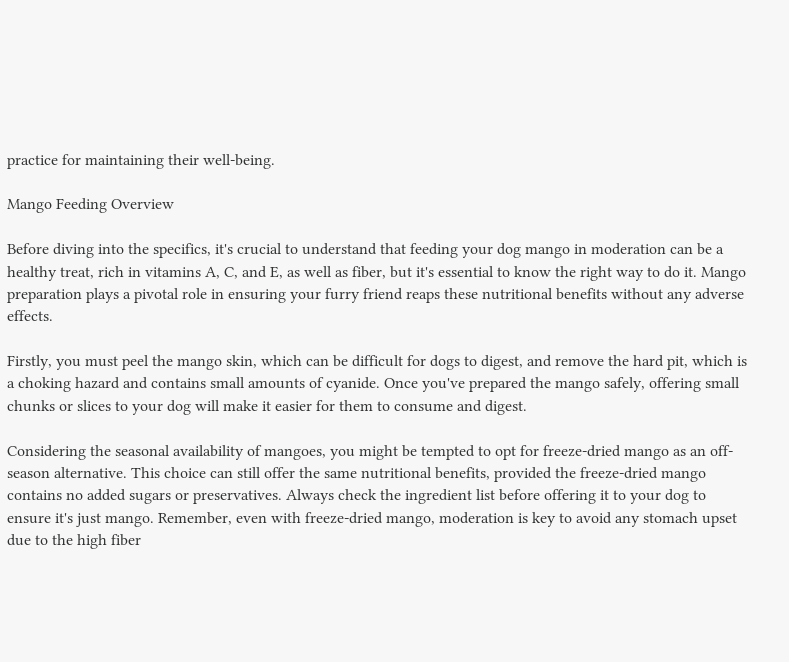practice for maintaining their well-being.

Mango Feeding Overview

Before diving into the specifics, it's crucial to understand that feeding your dog mango in moderation can be a healthy treat, rich in vitamins A, C, and E, as well as fiber, but it's essential to know the right way to do it. Mango preparation plays a pivotal role in ensuring your furry friend reaps these nutritional benefits without any adverse effects.

Firstly, you must peel the mango skin, which can be difficult for dogs to digest, and remove the hard pit, which is a choking hazard and contains small amounts of cyanide. Once you've prepared the mango safely, offering small chunks or slices to your dog will make it easier for them to consume and digest.

Considering the seasonal availability of mangoes, you might be tempted to opt for freeze-dried mango as an off-season alternative. This choice can still offer the same nutritional benefits, provided the freeze-dried mango contains no added sugars or preservatives. Always check the ingredient list before offering it to your dog to ensure it's just mango. Remember, even with freeze-dried mango, moderation is key to avoid any stomach upset due to the high fiber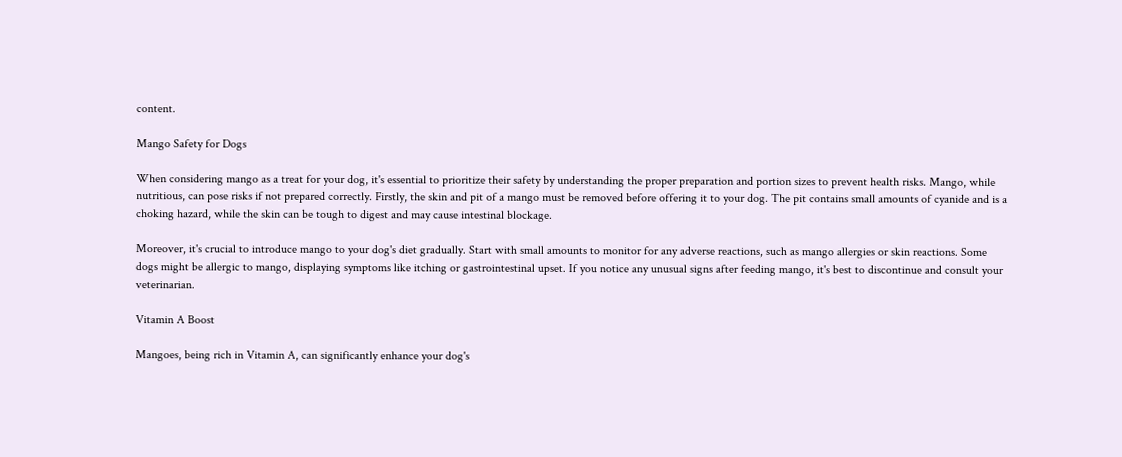content.

Mango Safety for Dogs

When considering mango as a treat for your dog, it's essential to prioritize their safety by understanding the proper preparation and portion sizes to prevent health risks. Mango, while nutritious, can pose risks if not prepared correctly. Firstly, the skin and pit of a mango must be removed before offering it to your dog. The pit contains small amounts of cyanide and is a choking hazard, while the skin can be tough to digest and may cause intestinal blockage.

Moreover, it's crucial to introduce mango to your dog's diet gradually. Start with small amounts to monitor for any adverse reactions, such as mango allergies or skin reactions. Some dogs might be allergic to mango, displaying symptoms like itching or gastrointestinal upset. If you notice any unusual signs after feeding mango, it's best to discontinue and consult your veterinarian.

Vitamin A Boost

Mangoes, being rich in Vitamin A, can significantly enhance your dog's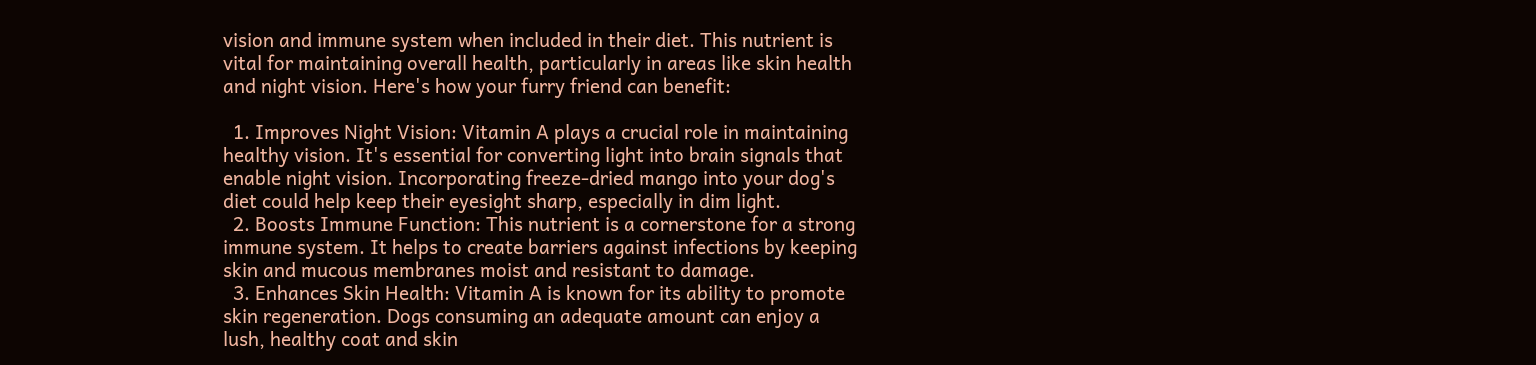vision and immune system when included in their diet. This nutrient is vital for maintaining overall health, particularly in areas like skin health and night vision. Here's how your furry friend can benefit:

  1. Improves Night Vision: Vitamin A plays a crucial role in maintaining healthy vision. It's essential for converting light into brain signals that enable night vision. Incorporating freeze-dried mango into your dog's diet could help keep their eyesight sharp, especially in dim light.
  2. Boosts Immune Function: This nutrient is a cornerstone for a strong immune system. It helps to create barriers against infections by keeping skin and mucous membranes moist and resistant to damage.
  3. Enhances Skin Health: Vitamin A is known for its ability to promote skin regeneration. Dogs consuming an adequate amount can enjoy a lush, healthy coat and skin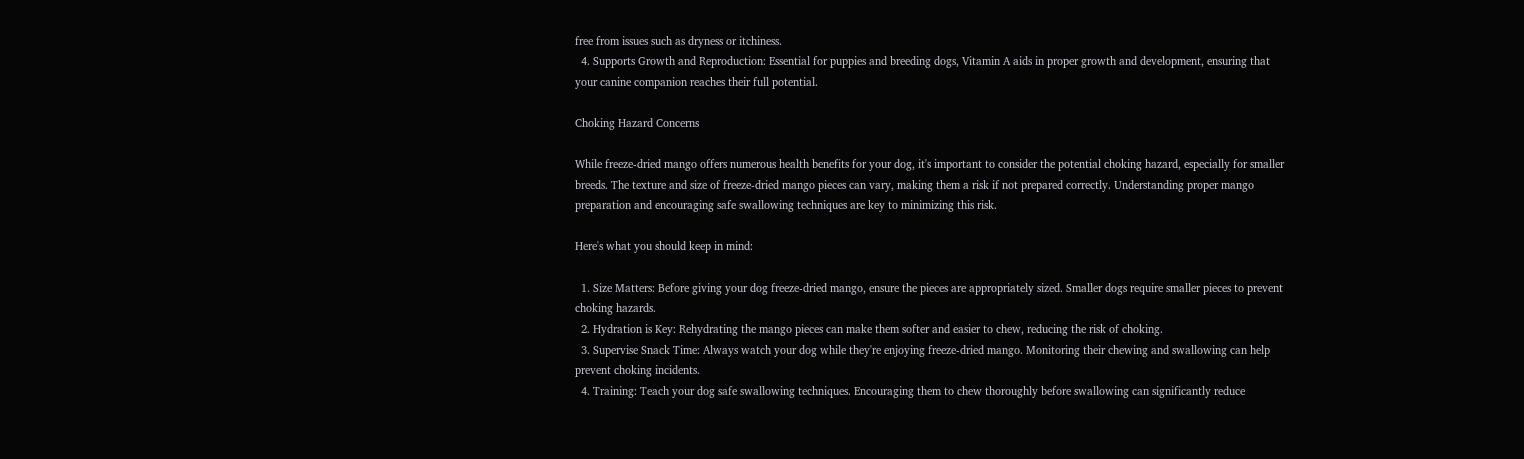free from issues such as dryness or itchiness.
  4. Supports Growth and Reproduction: Essential for puppies and breeding dogs, Vitamin A aids in proper growth and development, ensuring that your canine companion reaches their full potential.

Choking Hazard Concerns

While freeze-dried mango offers numerous health benefits for your dog, it's important to consider the potential choking hazard, especially for smaller breeds. The texture and size of freeze-dried mango pieces can vary, making them a risk if not prepared correctly. Understanding proper mango preparation and encouraging safe swallowing techniques are key to minimizing this risk.

Here's what you should keep in mind:

  1. Size Matters: Before giving your dog freeze-dried mango, ensure the pieces are appropriately sized. Smaller dogs require smaller pieces to prevent choking hazards.
  2. Hydration is Key: Rehydrating the mango pieces can make them softer and easier to chew, reducing the risk of choking.
  3. Supervise Snack Time: Always watch your dog while they're enjoying freeze-dried mango. Monitoring their chewing and swallowing can help prevent choking incidents.
  4. Training: Teach your dog safe swallowing techniques. Encouraging them to chew thoroughly before swallowing can significantly reduce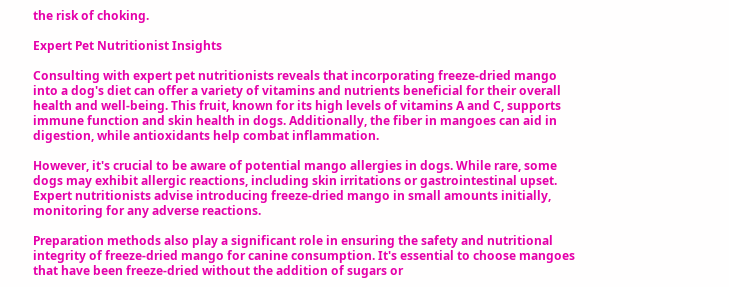the risk of choking.

Expert Pet Nutritionist Insights

Consulting with expert pet nutritionists reveals that incorporating freeze-dried mango into a dog's diet can offer a variety of vitamins and nutrients beneficial for their overall health and well-being. This fruit, known for its high levels of vitamins A and C, supports immune function and skin health in dogs. Additionally, the fiber in mangoes can aid in digestion, while antioxidants help combat inflammation.

However, it's crucial to be aware of potential mango allergies in dogs. While rare, some dogs may exhibit allergic reactions, including skin irritations or gastrointestinal upset. Expert nutritionists advise introducing freeze-dried mango in small amounts initially, monitoring for any adverse reactions.

Preparation methods also play a significant role in ensuring the safety and nutritional integrity of freeze-dried mango for canine consumption. It's essential to choose mangoes that have been freeze-dried without the addition of sugars or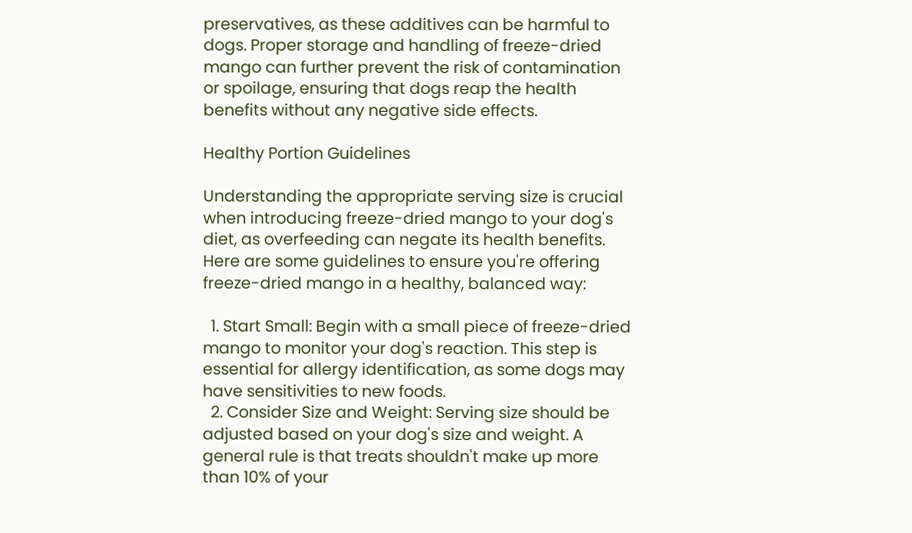preservatives, as these additives can be harmful to dogs. Proper storage and handling of freeze-dried mango can further prevent the risk of contamination or spoilage, ensuring that dogs reap the health benefits without any negative side effects.

Healthy Portion Guidelines

Understanding the appropriate serving size is crucial when introducing freeze-dried mango to your dog's diet, as overfeeding can negate its health benefits. Here are some guidelines to ensure you're offering freeze-dried mango in a healthy, balanced way:

  1. Start Small: Begin with a small piece of freeze-dried mango to monitor your dog's reaction. This step is essential for allergy identification, as some dogs may have sensitivities to new foods.
  2. Consider Size and Weight: Serving size should be adjusted based on your dog's size and weight. A general rule is that treats shouldn't make up more than 10% of your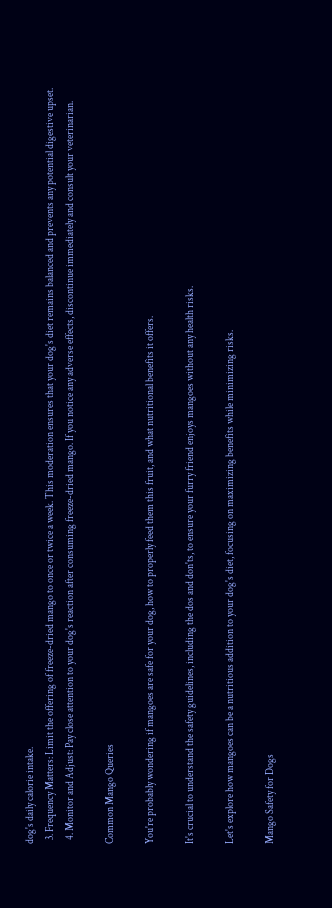dog's daily calorie intake.
  3. Frequency Matters: Limit the offering of freeze-dried mango to once or twice a week. This moderation ensures that your dog's diet remains balanced and prevents any potential digestive upset.
  4. Monitor and Adjust: Pay close attention to your dog's reaction after consuming freeze-dried mango. If you notice any adverse effects, discontinue immediately and consult your veterinarian.

Common Mango Queries

You're probably wondering if mangoes are safe for your dog, how to properly feed them this fruit, and what nutritional benefits it offers.

It's crucial to understand the safety guidelines, including the dos and don'ts, to ensure your furry friend enjoys mangoes without any health risks.

Let's explore how mangoes can be a nutritious addition to your dog's diet, focusing on maximizing benefits while minimizing risks.

Mango Safety for Dogs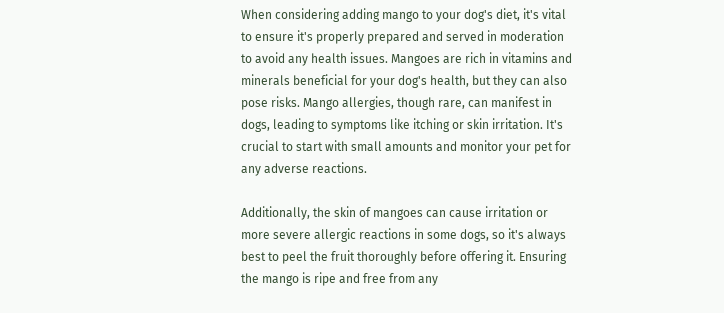When considering adding mango to your dog's diet, it's vital to ensure it's properly prepared and served in moderation to avoid any health issues. Mangoes are rich in vitamins and minerals beneficial for your dog's health, but they can also pose risks. Mango allergies, though rare, can manifest in dogs, leading to symptoms like itching or skin irritation. It's crucial to start with small amounts and monitor your pet for any adverse reactions.

Additionally, the skin of mangoes can cause irritation or more severe allergic reactions in some dogs, so it's always best to peel the fruit thoroughly before offering it. Ensuring the mango is ripe and free from any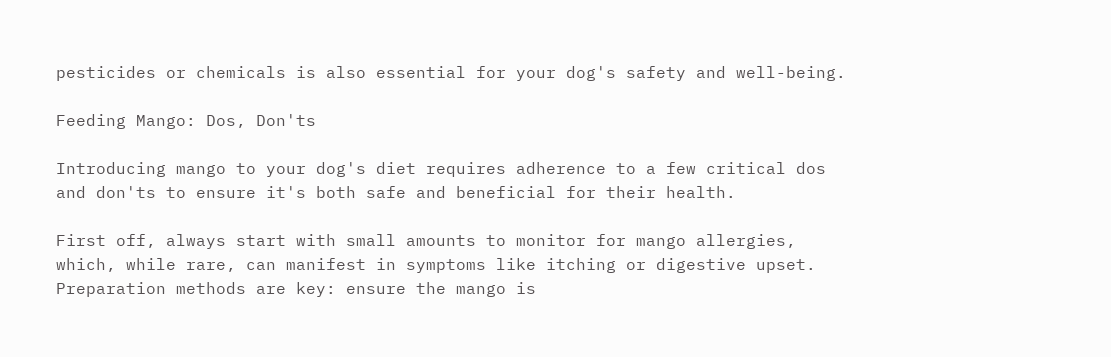pesticides or chemicals is also essential for your dog's safety and well-being.

Feeding Mango: Dos, Don'ts

Introducing mango to your dog's diet requires adherence to a few critical dos and don'ts to ensure it's both safe and beneficial for their health.

First off, always start with small amounts to monitor for mango allergies, which, while rare, can manifest in symptoms like itching or digestive upset. Preparation methods are key: ensure the mango is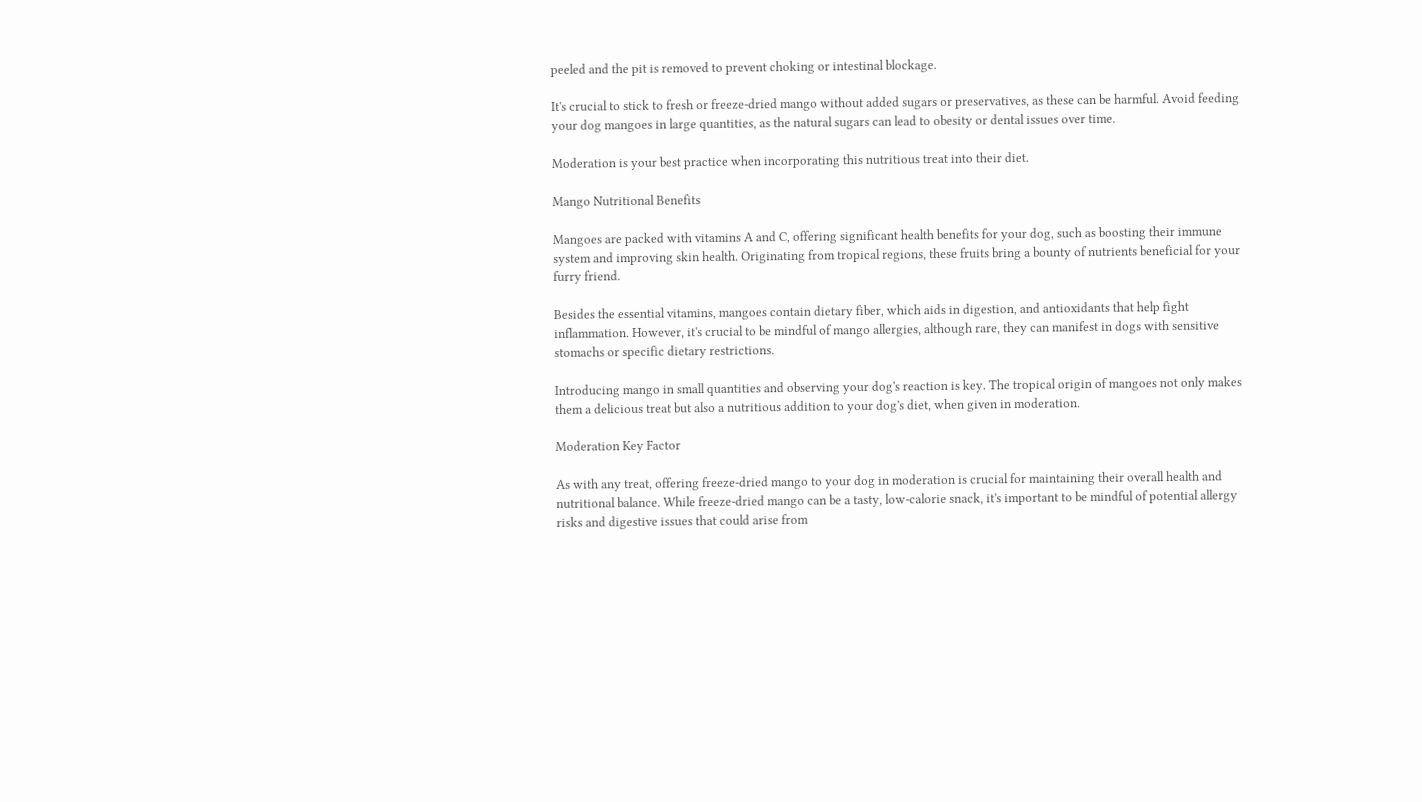peeled and the pit is removed to prevent choking or intestinal blockage.

It's crucial to stick to fresh or freeze-dried mango without added sugars or preservatives, as these can be harmful. Avoid feeding your dog mangoes in large quantities, as the natural sugars can lead to obesity or dental issues over time.

Moderation is your best practice when incorporating this nutritious treat into their diet.

Mango Nutritional Benefits

Mangoes are packed with vitamins A and C, offering significant health benefits for your dog, such as boosting their immune system and improving skin health. Originating from tropical regions, these fruits bring a bounty of nutrients beneficial for your furry friend.

Besides the essential vitamins, mangoes contain dietary fiber, which aids in digestion, and antioxidants that help fight inflammation. However, it's crucial to be mindful of mango allergies, although rare, they can manifest in dogs with sensitive stomachs or specific dietary restrictions.

Introducing mango in small quantities and observing your dog's reaction is key. The tropical origin of mangoes not only makes them a delicious treat but also a nutritious addition to your dog's diet, when given in moderation.

Moderation Key Factor

As with any treat, offering freeze-dried mango to your dog in moderation is crucial for maintaining their overall health and nutritional balance. While freeze-dried mango can be a tasty, low-calorie snack, it's important to be mindful of potential allergy risks and digestive issues that could arise from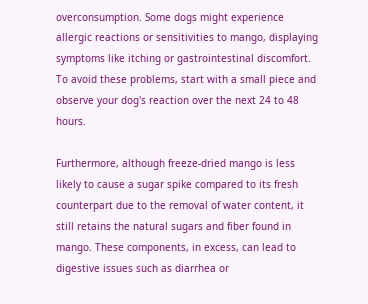overconsumption. Some dogs might experience allergic reactions or sensitivities to mango, displaying symptoms like itching or gastrointestinal discomfort. To avoid these problems, start with a small piece and observe your dog's reaction over the next 24 to 48 hours.

Furthermore, although freeze-dried mango is less likely to cause a sugar spike compared to its fresh counterpart due to the removal of water content, it still retains the natural sugars and fiber found in mango. These components, in excess, can lead to digestive issues such as diarrhea or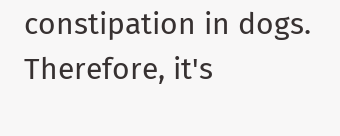constipation in dogs. Therefore, it's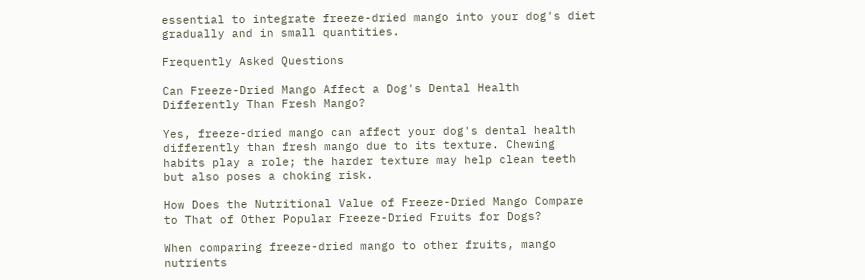essential to integrate freeze-dried mango into your dog's diet gradually and in small quantities.

Frequently Asked Questions

Can Freeze-Dried Mango Affect a Dog's Dental Health Differently Than Fresh Mango?

Yes, freeze-dried mango can affect your dog's dental health differently than fresh mango due to its texture. Chewing habits play a role; the harder texture may help clean teeth but also poses a choking risk.

How Does the Nutritional Value of Freeze-Dried Mango Compare to That of Other Popular Freeze-Dried Fruits for Dogs?

When comparing freeze-dried mango to other fruits, mango nutrients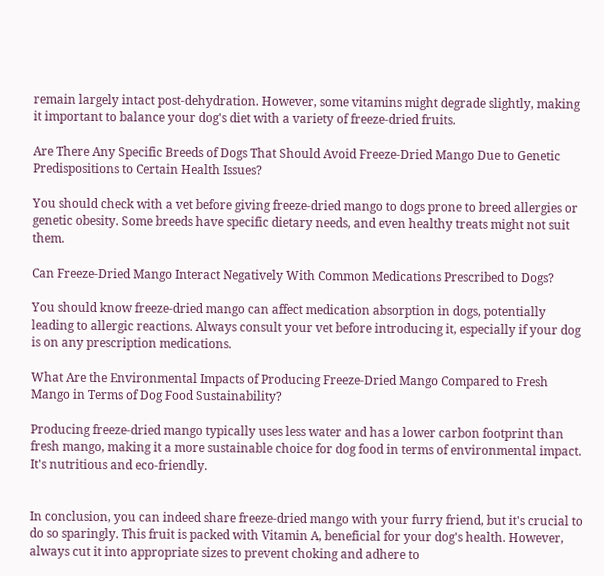remain largely intact post-dehydration. However, some vitamins might degrade slightly, making it important to balance your dog's diet with a variety of freeze-dried fruits.

Are There Any Specific Breeds of Dogs That Should Avoid Freeze-Dried Mango Due to Genetic Predispositions to Certain Health Issues?

You should check with a vet before giving freeze-dried mango to dogs prone to breed allergies or genetic obesity. Some breeds have specific dietary needs, and even healthy treats might not suit them.

Can Freeze-Dried Mango Interact Negatively With Common Medications Prescribed to Dogs?

You should know freeze-dried mango can affect medication absorption in dogs, potentially leading to allergic reactions. Always consult your vet before introducing it, especially if your dog is on any prescription medications.

What Are the Environmental Impacts of Producing Freeze-Dried Mango Compared to Fresh Mango in Terms of Dog Food Sustainability?

Producing freeze-dried mango typically uses less water and has a lower carbon footprint than fresh mango, making it a more sustainable choice for dog food in terms of environmental impact. It's nutritious and eco-friendly.


In conclusion, you can indeed share freeze-dried mango with your furry friend, but it's crucial to do so sparingly. This fruit is packed with Vitamin A, beneficial for your dog's health. However, always cut it into appropriate sizes to prevent choking and adhere to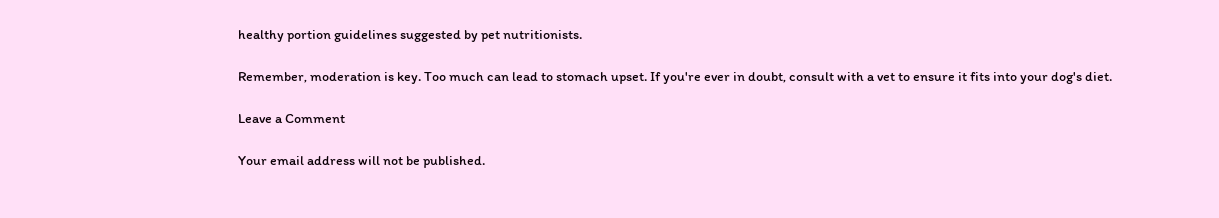healthy portion guidelines suggested by pet nutritionists.

Remember, moderation is key. Too much can lead to stomach upset. If you're ever in doubt, consult with a vet to ensure it fits into your dog's diet.

Leave a Comment

Your email address will not be published.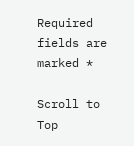Required fields are marked *

Scroll to Top